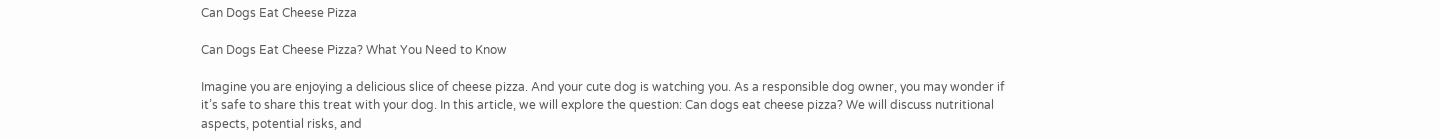Can Dogs Eat Cheese Pizza

Can Dogs Eat Cheese Pizza? What You Need to Know

Imagine you are enjoying a delicious slice of cheese pizza. And your cute dog is watching you. As a responsible dog owner, you may wonder if it’s safe to share this treat with your dog. In this article, we will explore the question: Can dogs eat cheese pizza? We will discuss nutritional aspects, potential risks, and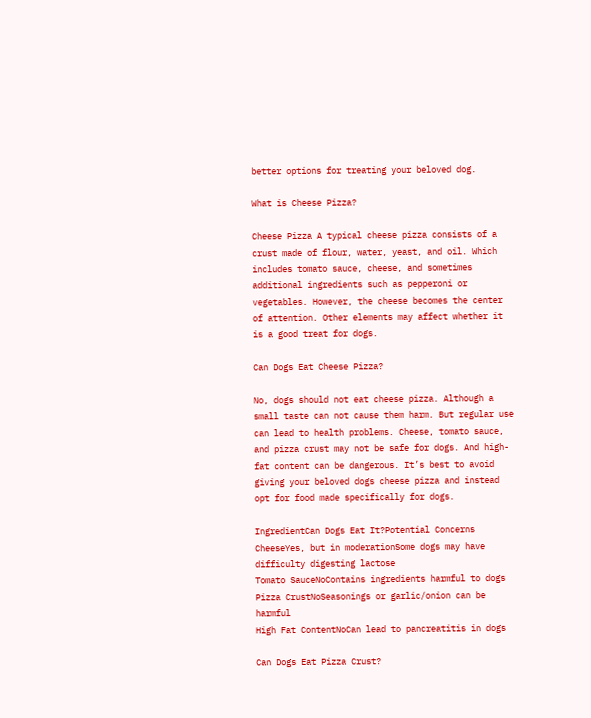better options for treating your beloved dog.

What is Cheese Pizza?

Cheese Pizza A typical cheese pizza consists of a crust made of flour, water, yeast, and oil. Which includes tomato sauce, cheese, and sometimes additional ingredients such as pepperoni or vegetables. However, the cheese becomes the center of attention. Other elements may affect whether it is a good treat for dogs.

Can Dogs Eat Cheese Pizza?

No, dogs should not eat cheese pizza. Although a small taste can not cause them harm. But regular use can lead to health problems. Cheese, tomato sauce, and pizza crust may not be safe for dogs. And high-fat content can be dangerous. It’s best to avoid giving your beloved dogs cheese pizza and instead opt for food made specifically for dogs.

IngredientCan Dogs Eat It?Potential Concerns
CheeseYes, but in moderationSome dogs may have difficulty digesting lactose
Tomato SauceNoContains ingredients harmful to dogs
Pizza CrustNoSeasonings or garlic/onion can be harmful
High Fat ContentNoCan lead to pancreatitis in dogs

Can Dogs Eat Pizza Crust?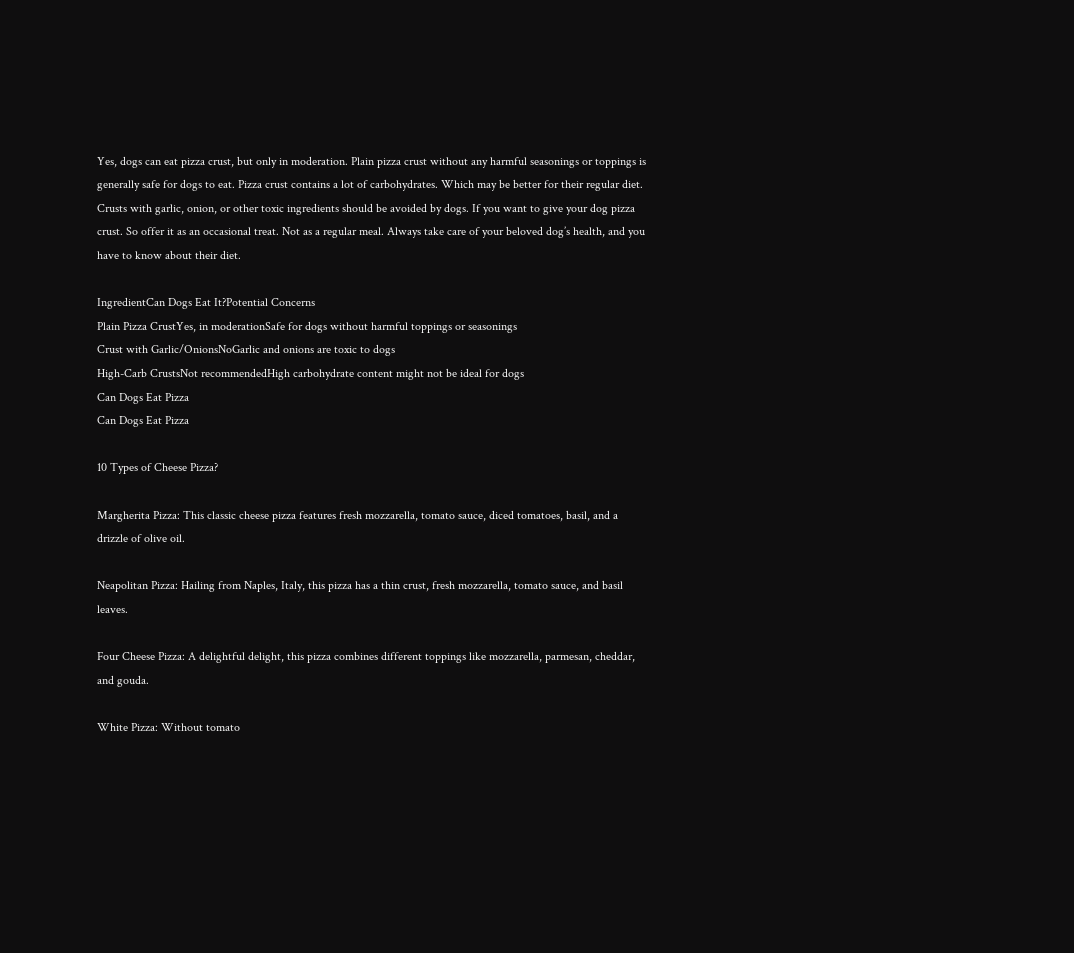Yes, dogs can eat pizza crust, but only in moderation. Plain pizza crust without any harmful seasonings or toppings is generally safe for dogs to eat. Pizza crust contains a lot of carbohydrates. Which may be better for their regular diet. Crusts with garlic, onion, or other toxic ingredients should be avoided by dogs. If you want to give your dog pizza crust. So offer it as an occasional treat. Not as a regular meal. Always take care of your beloved dog’s health, and you have to know about their diet.

IngredientCan Dogs Eat It?Potential Concerns
Plain Pizza CrustYes, in moderationSafe for dogs without harmful toppings or seasonings
Crust with Garlic/OnionsNoGarlic and onions are toxic to dogs
High-Carb CrustsNot recommendedHigh carbohydrate content might not be ideal for dogs
Can Dogs Eat Pizza
Can Dogs Eat Pizza

10 Types of Cheese Pizza?

Margherita Pizza: This classic cheese pizza features fresh mozzarella, tomato sauce, diced tomatoes, basil, and a drizzle of olive oil.

Neapolitan Pizza: Hailing from Naples, Italy, this pizza has a thin crust, fresh mozzarella, tomato sauce, and basil leaves.

Four Cheese Pizza: A delightful delight, this pizza combines different toppings like mozzarella, parmesan, cheddar, and gouda.

White Pizza: Without tomato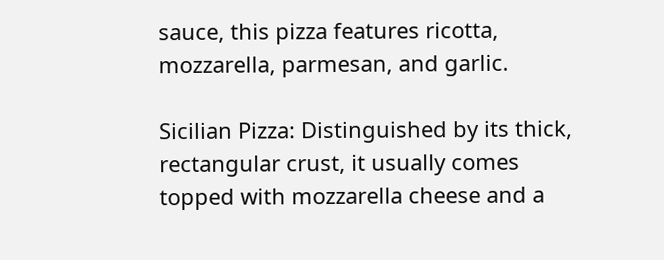sauce, this pizza features ricotta, mozzarella, parmesan, and garlic.

Sicilian Pizza: Distinguished by its thick, rectangular crust, it usually comes topped with mozzarella cheese and a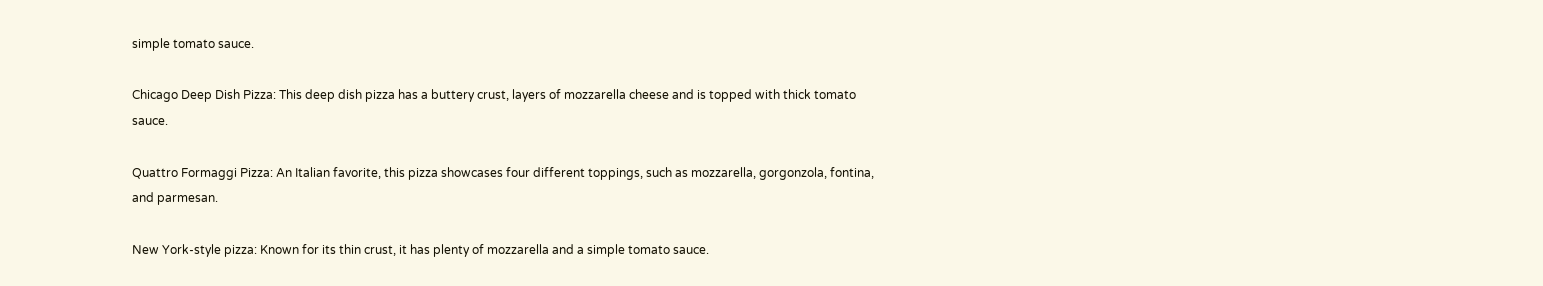simple tomato sauce.

Chicago Deep Dish Pizza: This deep dish pizza has a buttery crust, layers of mozzarella cheese and is topped with thick tomato sauce.

Quattro Formaggi Pizza: An Italian favorite, this pizza showcases four different toppings, such as mozzarella, gorgonzola, fontina, and parmesan.

New York-style pizza: Known for its thin crust, it has plenty of mozzarella and a simple tomato sauce.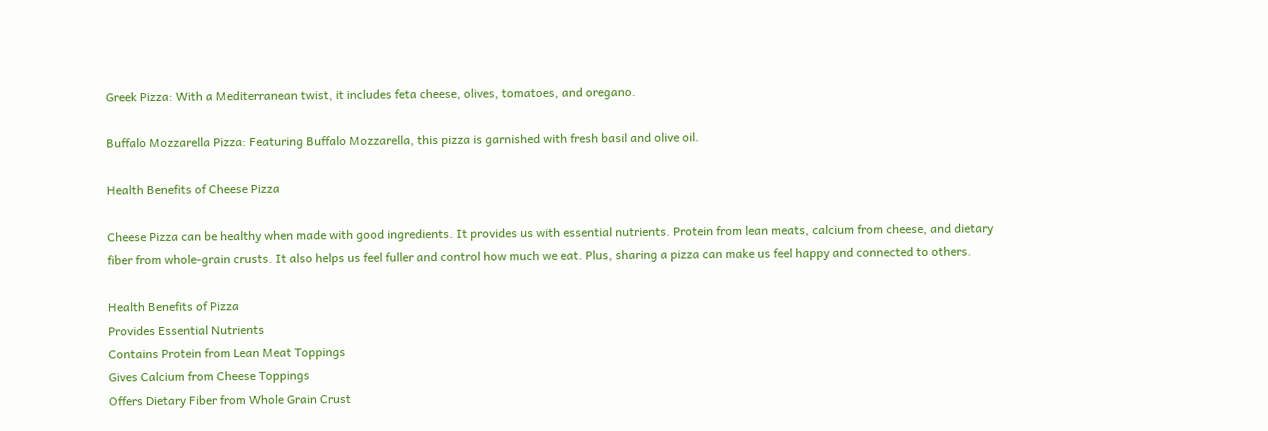Greek Pizza: With a Mediterranean twist, it includes feta cheese, olives, tomatoes, and oregano.

Buffalo Mozzarella Pizza: Featuring Buffalo Mozzarella, this pizza is garnished with fresh basil and olive oil.

Health Benefits of Cheese Pizza

Cheese Pizza can be healthy when made with good ingredients. It provides us with essential nutrients. Protein from lean meats, calcium from cheese, and dietary fiber from whole-grain crusts. It also helps us feel fuller and control how much we eat. Plus, sharing a pizza can make us feel happy and connected to others.

Health Benefits of Pizza
Provides Essential Nutrients
Contains Protein from Lean Meat Toppings
Gives Calcium from Cheese Toppings
Offers Dietary Fiber from Whole Grain Crust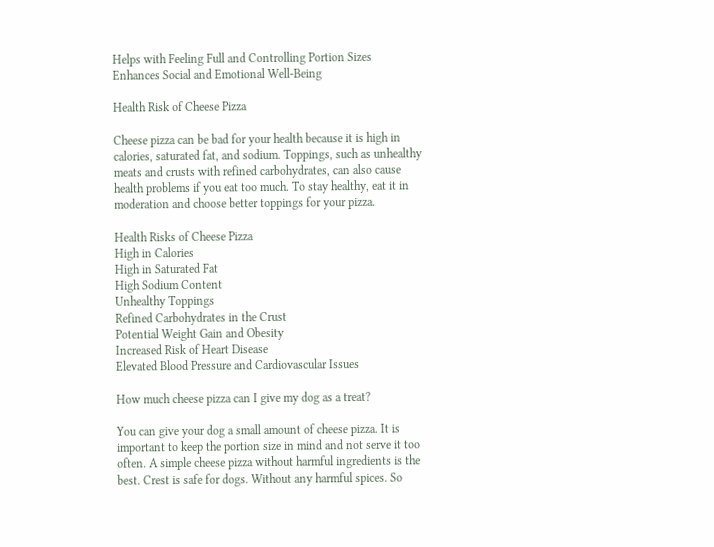Helps with Feeling Full and Controlling Portion Sizes
Enhances Social and Emotional Well-Being

Health Risk of Cheese Pizza

Cheese pizza can be bad for your health because it is high in calories, saturated fat, and sodium. Toppings, such as unhealthy meats and crusts with refined carbohydrates, can also cause health problems if you eat too much. To stay healthy, eat it in moderation and choose better toppings for your pizza.

Health Risks of Cheese Pizza
High in Calories
High in Saturated Fat
High Sodium Content
Unhealthy Toppings
Refined Carbohydrates in the Crust
Potential Weight Gain and Obesity
Increased Risk of Heart Disease
Elevated Blood Pressure and Cardiovascular Issues

How much cheese pizza can I give my dog as a treat?

You can give your dog a small amount of cheese pizza. It is important to keep the portion size in mind and not serve it too often. A simple cheese pizza without harmful ingredients is the best. Crest is safe for dogs. Without any harmful spices. So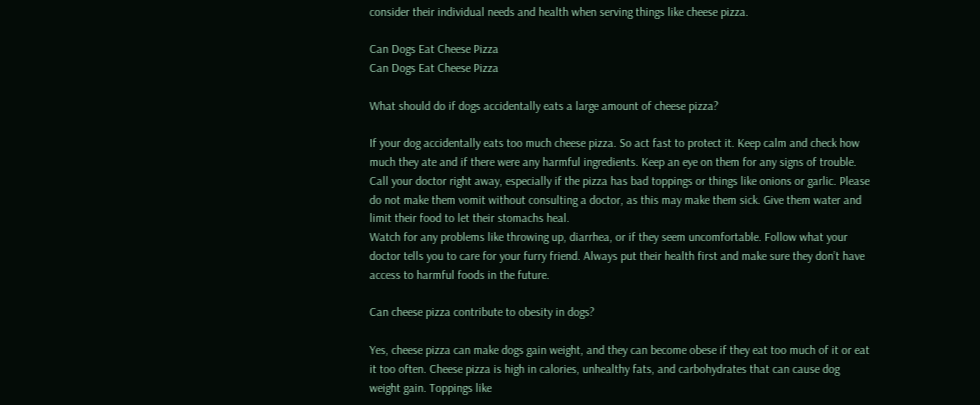consider their individual needs and health when serving things like cheese pizza.

Can Dogs Eat Cheese Pizza
Can Dogs Eat Cheese Pizza

What should do if dogs accidentally eats a large amount of cheese pizza?

If your dog accidentally eats too much cheese pizza. So act fast to protect it. Keep calm and check how much they ate and if there were any harmful ingredients. Keep an eye on them for any signs of trouble.
Call your doctor right away, especially if the pizza has bad toppings or things like onions or garlic. Please do not make them vomit without consulting a doctor, as this may make them sick. Give them water and limit their food to let their stomachs heal.
Watch for any problems like throwing up, diarrhea, or if they seem uncomfortable. Follow what your doctor tells you to care for your furry friend. Always put their health first and make sure they don’t have access to harmful foods in the future.

Can cheese pizza contribute to obesity in dogs?

Yes, cheese pizza can make dogs gain weight, and they can become obese if they eat too much of it or eat it too often. Cheese pizza is high in calories, unhealthy fats, and carbohydrates that can cause dog weight gain. Toppings like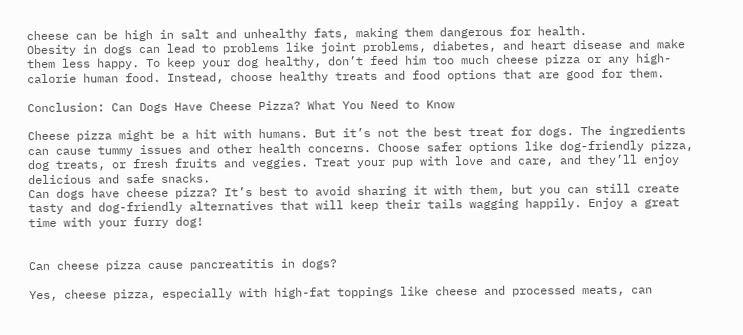cheese can be high in salt and unhealthy fats, making them dangerous for health.
Obesity in dogs can lead to problems like joint problems, diabetes, and heart disease and make them less happy. To keep your dog healthy, don’t feed him too much cheese pizza or any high-calorie human food. Instead, choose healthy treats and food options that are good for them.

Conclusion: Can Dogs Have Cheese Pizza? What You Need to Know

Cheese pizza might be a hit with humans. But it’s not the best treat for dogs. The ingredients can cause tummy issues and other health concerns. Choose safer options like dog-friendly pizza, dog treats, or fresh fruits and veggies. Treat your pup with love and care, and they’ll enjoy delicious and safe snacks.
Can dogs have cheese pizza? It’s best to avoid sharing it with them, but you can still create tasty and dog-friendly alternatives that will keep their tails wagging happily. Enjoy a great time with your furry dog!


Can cheese pizza cause pancreatitis in dogs?

Yes, cheese pizza, especially with high-fat toppings like cheese and processed meats, can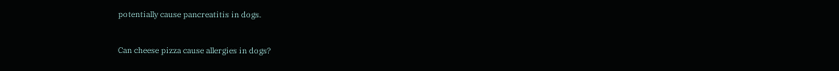potentially cause pancreatitis in dogs.

Can cheese pizza cause allergies in dogs?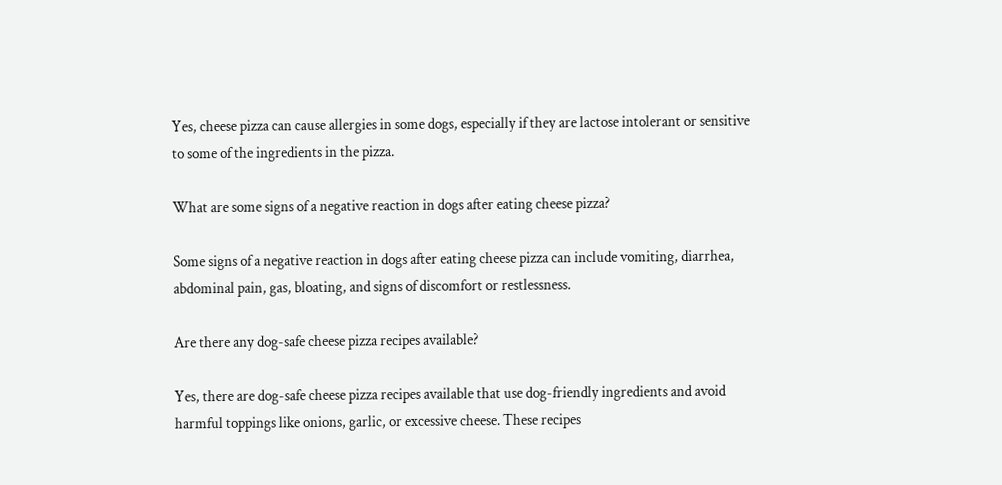Yes, cheese pizza can cause allergies in some dogs, especially if they are lactose intolerant or sensitive to some of the ingredients in the pizza.

What are some signs of a negative reaction in dogs after eating cheese pizza?

Some signs of a negative reaction in dogs after eating cheese pizza can include vomiting, diarrhea, abdominal pain, gas, bloating, and signs of discomfort or restlessness.

Are there any dog-safe cheese pizza recipes available?

Yes, there are dog-safe cheese pizza recipes available that use dog-friendly ingredients and avoid harmful toppings like onions, garlic, or excessive cheese. These recipes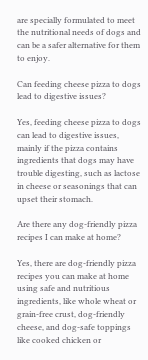are specially formulated to meet the nutritional needs of dogs and can be a safer alternative for them to enjoy.

Can feeding cheese pizza to dogs lead to digestive issues?

Yes, feeding cheese pizza to dogs can lead to digestive issues, mainly if the pizza contains ingredients that dogs may have trouble digesting, such as lactose in cheese or seasonings that can upset their stomach.

Are there any dog-friendly pizza recipes I can make at home?

Yes, there are dog-friendly pizza recipes you can make at home using safe and nutritious ingredients, like whole wheat or grain-free crust, dog-friendly cheese, and dog-safe toppings like cooked chicken or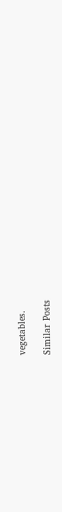vegetables.

Similar Posts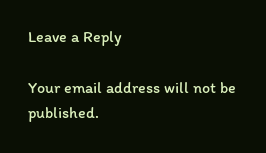Leave a Reply

Your email address will not be published.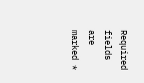Required fields are marked *